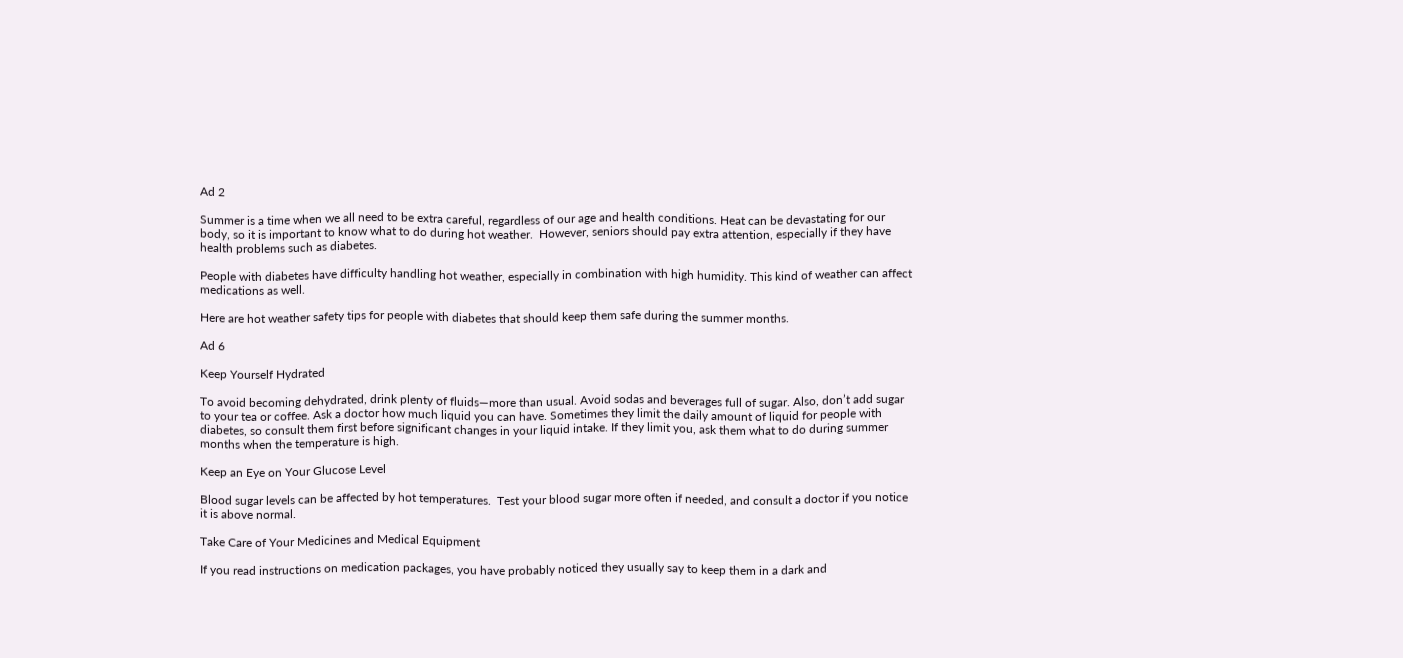Ad 2

Summer is a time when we all need to be extra careful, regardless of our age and health conditions. Heat can be devastating for our body, so it is important to know what to do during hot weather.  However, seniors should pay extra attention, especially if they have health problems such as diabetes.

People with diabetes have difficulty handling hot weather, especially in combination with high humidity. This kind of weather can affect medications as well.

Here are hot weather safety tips for people with diabetes that should keep them safe during the summer months.

Ad 6

Keep Yourself Hydrated

To avoid becoming dehydrated, drink plenty of fluids—more than usual. Avoid sodas and beverages full of sugar. Also, don’t add sugar to your tea or coffee. Ask a doctor how much liquid you can have. Sometimes they limit the daily amount of liquid for people with diabetes, so consult them first before significant changes in your liquid intake. If they limit you, ask them what to do during summer months when the temperature is high.

Keep an Eye on Your Glucose Level

Blood sugar levels can be affected by hot temperatures.  Test your blood sugar more often if needed, and consult a doctor if you notice it is above normal.

Take Care of Your Medicines and Medical Equipment

If you read instructions on medication packages, you have probably noticed they usually say to keep them in a dark and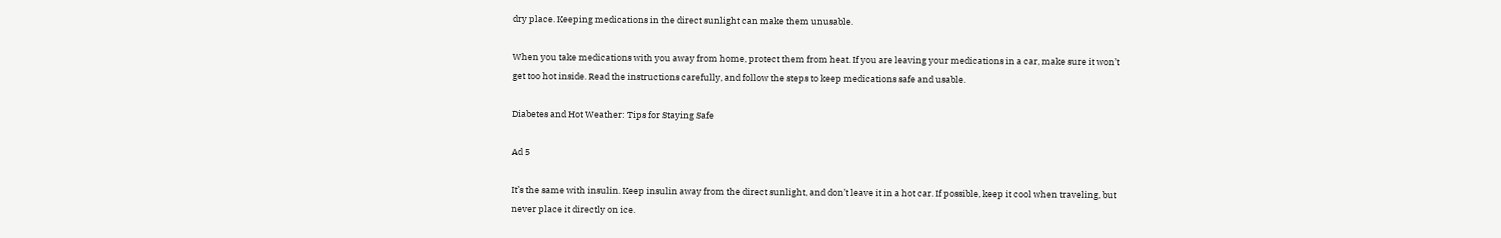dry place. Keeping medications in the direct sunlight can make them unusable.

When you take medications with you away from home, protect them from heat. If you are leaving your medications in a car, make sure it won’t get too hot inside. Read the instructions carefully, and follow the steps to keep medications safe and usable.

Diabetes and Hot Weather: Tips for Staying Safe

Ad 5

It’s the same with insulin. Keep insulin away from the direct sunlight, and don’t leave it in a hot car. If possible, keep it cool when traveling, but never place it directly on ice.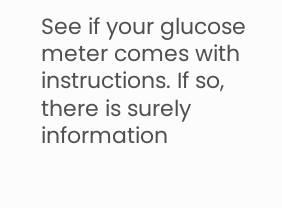See if your glucose meter comes with instructions. If so, there is surely information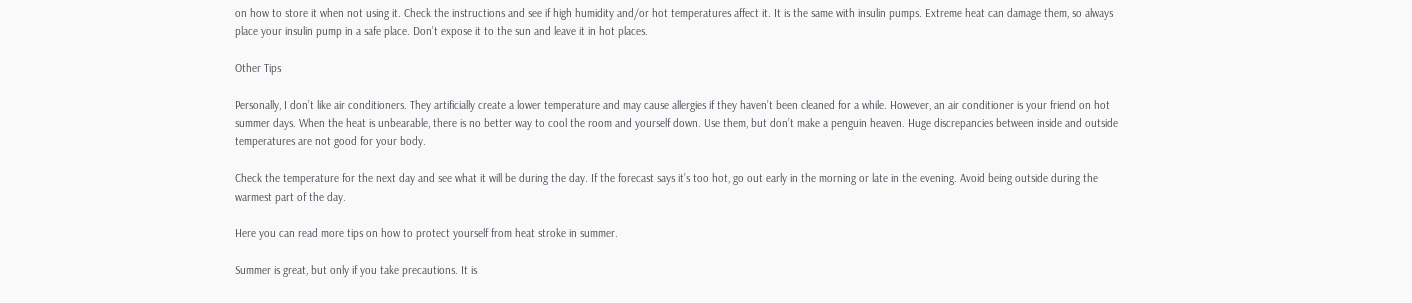on how to store it when not using it. Check the instructions and see if high humidity and/or hot temperatures affect it. It is the same with insulin pumps. Extreme heat can damage them, so always place your insulin pump in a safe place. Don’t expose it to the sun and leave it in hot places.

Other Tips

Personally, I don’t like air conditioners. They artificially create a lower temperature and may cause allergies if they haven’t been cleaned for a while. However, an air conditioner is your friend on hot summer days. When the heat is unbearable, there is no better way to cool the room and yourself down. Use them, but don’t make a penguin heaven. Huge discrepancies between inside and outside temperatures are not good for your body.

Check the temperature for the next day and see what it will be during the day. If the forecast says it’s too hot, go out early in the morning or late in the evening. Avoid being outside during the warmest part of the day.

Here you can read more tips on how to protect yourself from heat stroke in summer.

Summer is great, but only if you take precautions. It is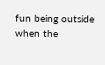fun being outside when the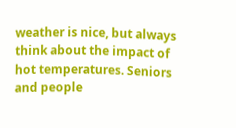weather is nice, but always think about the impact of hot temperatures. Seniors and people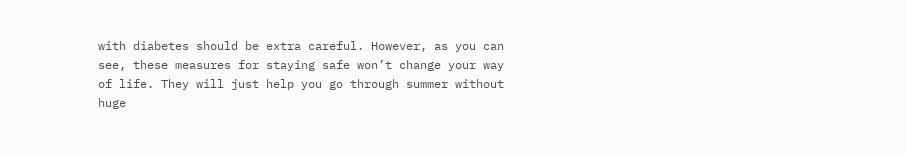with diabetes should be extra careful. However, as you can see, these measures for staying safe won’t change your way of life. They will just help you go through summer without huge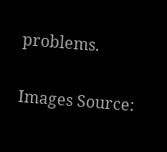problems.


Images Source: